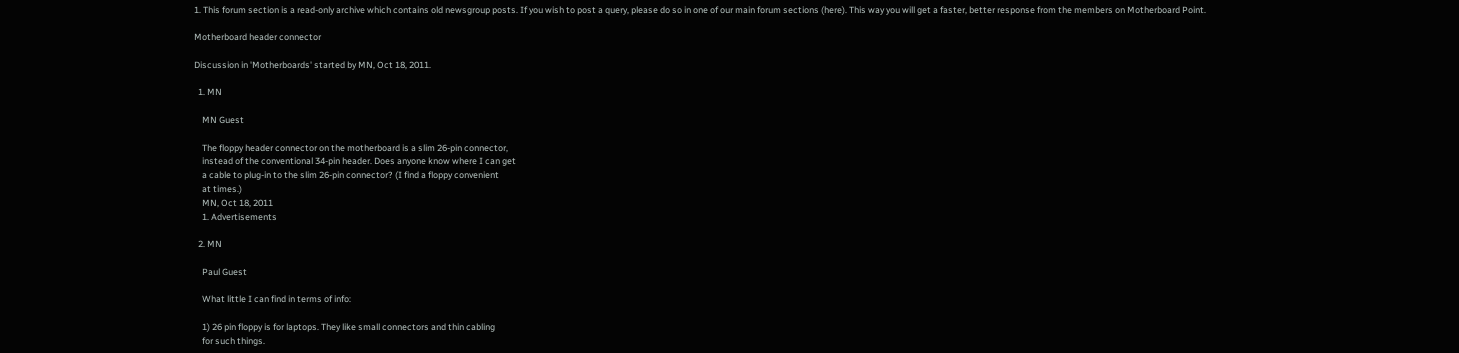1. This forum section is a read-only archive which contains old newsgroup posts. If you wish to post a query, please do so in one of our main forum sections (here). This way you will get a faster, better response from the members on Motherboard Point.

Motherboard header connector

Discussion in 'Motherboards' started by MN, Oct 18, 2011.

  1. MN

    MN Guest

    The floppy header connector on the motherboard is a slim 26-pin connector,
    instead of the conventional 34-pin header. Does anyone know where I can get
    a cable to plug-in to the slim 26-pin connector? (I find a floppy convenient
    at times.)
    MN, Oct 18, 2011
    1. Advertisements

  2. MN

    Paul Guest

    What little I can find in terms of info:

    1) 26 pin floppy is for laptops. They like small connectors and thin cabling
    for such things.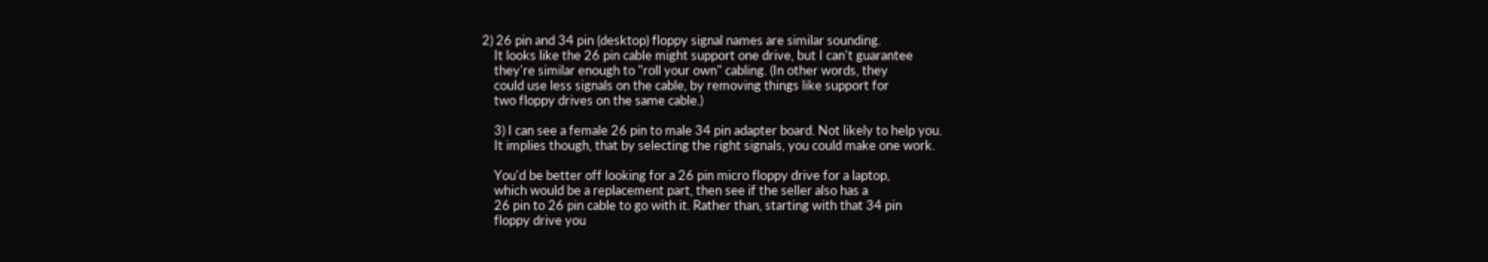2) 26 pin and 34 pin (desktop) floppy signal names are similar sounding.
    It looks like the 26 pin cable might support one drive, but I can't guarantee
    they're similar enough to "roll your own" cabling. (In other words, they
    could use less signals on the cable, by removing things like support for
    two floppy drives on the same cable.)

    3) I can see a female 26 pin to male 34 pin adapter board. Not likely to help you.
    It implies though, that by selecting the right signals, you could make one work.

    You'd be better off looking for a 26 pin micro floppy drive for a laptop,
    which would be a replacement part, then see if the seller also has a
    26 pin to 26 pin cable to go with it. Rather than, starting with that 34 pin
    floppy drive you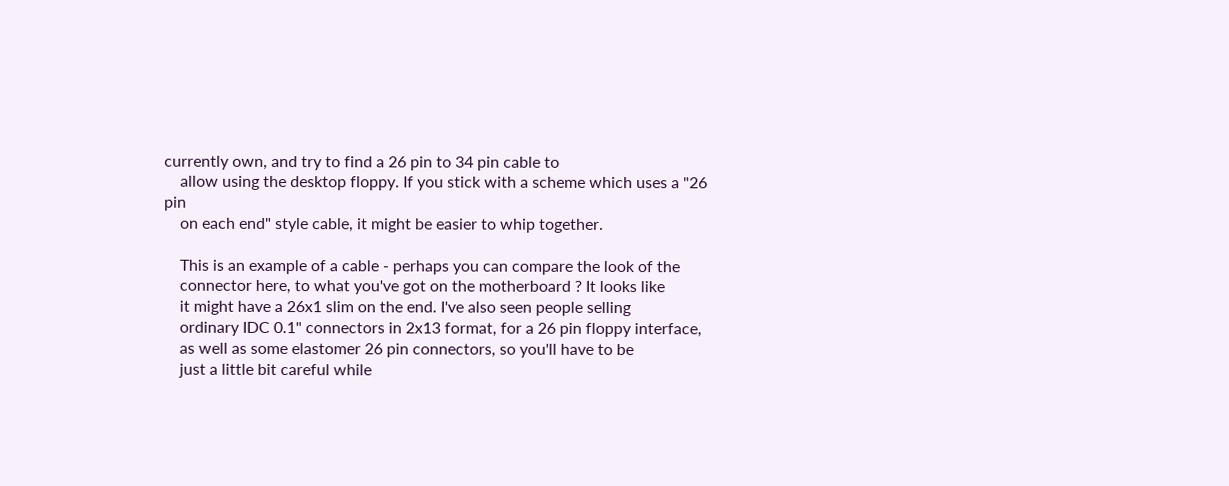currently own, and try to find a 26 pin to 34 pin cable to
    allow using the desktop floppy. If you stick with a scheme which uses a "26 pin
    on each end" style cable, it might be easier to whip together.

    This is an example of a cable - perhaps you can compare the look of the
    connector here, to what you've got on the motherboard ? It looks like
    it might have a 26x1 slim on the end. I've also seen people selling
    ordinary IDC 0.1" connectors in 2x13 format, for a 26 pin floppy interface,
    as well as some elastomer 26 pin connectors, so you'll have to be
    just a little bit careful while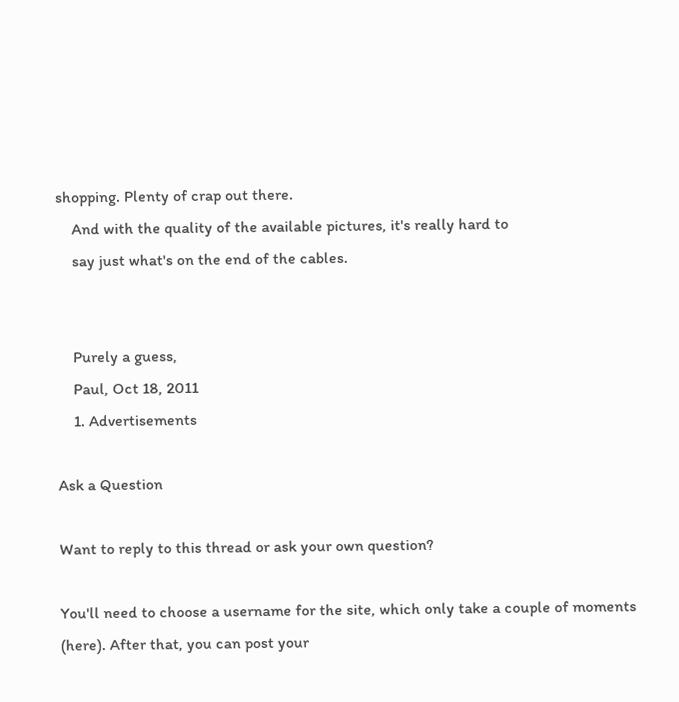shopping. Plenty of crap out there.
    And with the quality of the available pictures, it's really hard to
    say just what's on the end of the cables.


    Purely a guess,
    Paul, Oct 18, 2011
    1. Advertisements

Ask a Question

Want to reply to this thread or ask your own question?

You'll need to choose a username for the site, which only take a couple of moments (here). After that, you can post your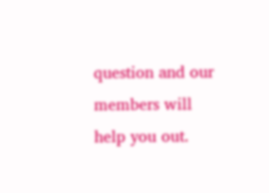question and our members will help you out.